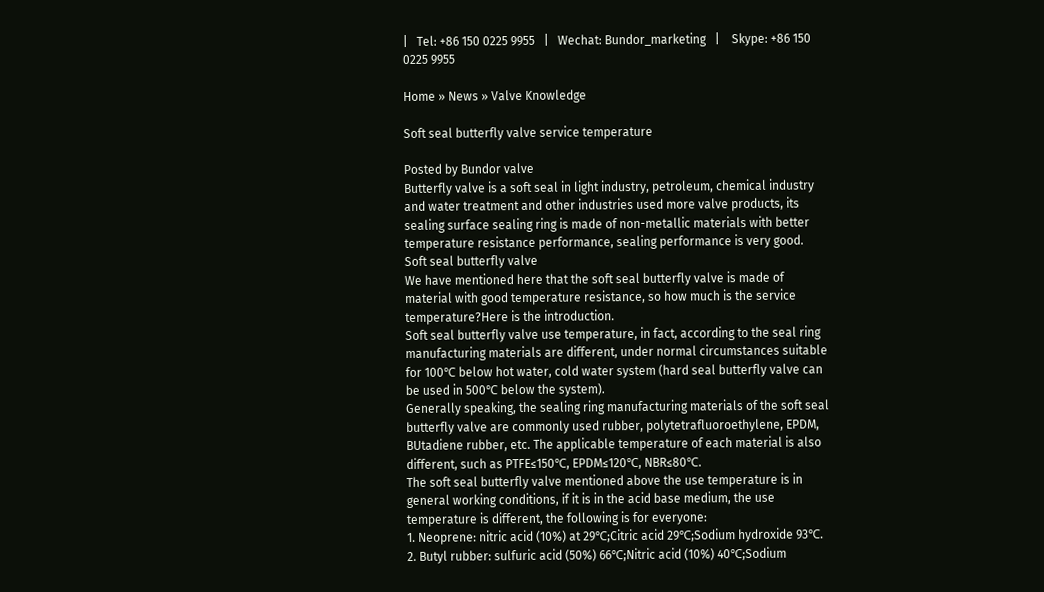|   Tel: +86 150 0225 9955   |   Wechat: Bundor_marketing   |    Skype: +86 150 0225 9955

Home » News » Valve Knowledge

Soft seal butterfly valve service temperature

Posted by Bundor valve
Butterfly valve is a soft seal in light industry, petroleum, chemical industry and water treatment and other industries used more valve products, its sealing surface sealing ring is made of non-metallic materials with better temperature resistance performance, sealing performance is very good.
Soft seal butterfly valve
We have mentioned here that the soft seal butterfly valve is made of material with good temperature resistance, so how much is the service temperature?Here is the introduction.
Soft seal butterfly valve use temperature, in fact, according to the seal ring manufacturing materials are different, under normal circumstances suitable for 100℃ below hot water, cold water system (hard seal butterfly valve can be used in 500℃ below the system).
Generally speaking, the sealing ring manufacturing materials of the soft seal butterfly valve are commonly used rubber, polytetrafluoroethylene, EPDM, BUtadiene rubber, etc. The applicable temperature of each material is also different, such as PTFE≤150℃, EPDM≤120℃, NBR≤80℃.
The soft seal butterfly valve mentioned above the use temperature is in general working conditions, if it is in the acid base medium, the use temperature is different, the following is for everyone:
1. Neoprene: nitric acid (10%) at 29℃;Citric acid 29℃;Sodium hydroxide 93℃.
2. Butyl rubber: sulfuric acid (50%) 66℃;Nitric acid (10%) 40℃;Sodium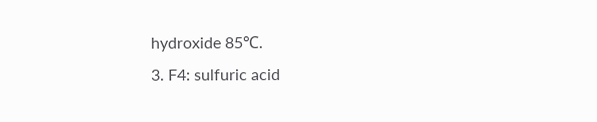hydroxide 85℃.
3. F4: sulfuric acid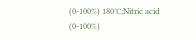(0-100%) 180℃;Nitric acid (0-100%)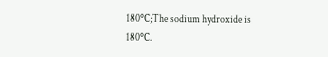180℃;The sodium hydroxide is 180℃.